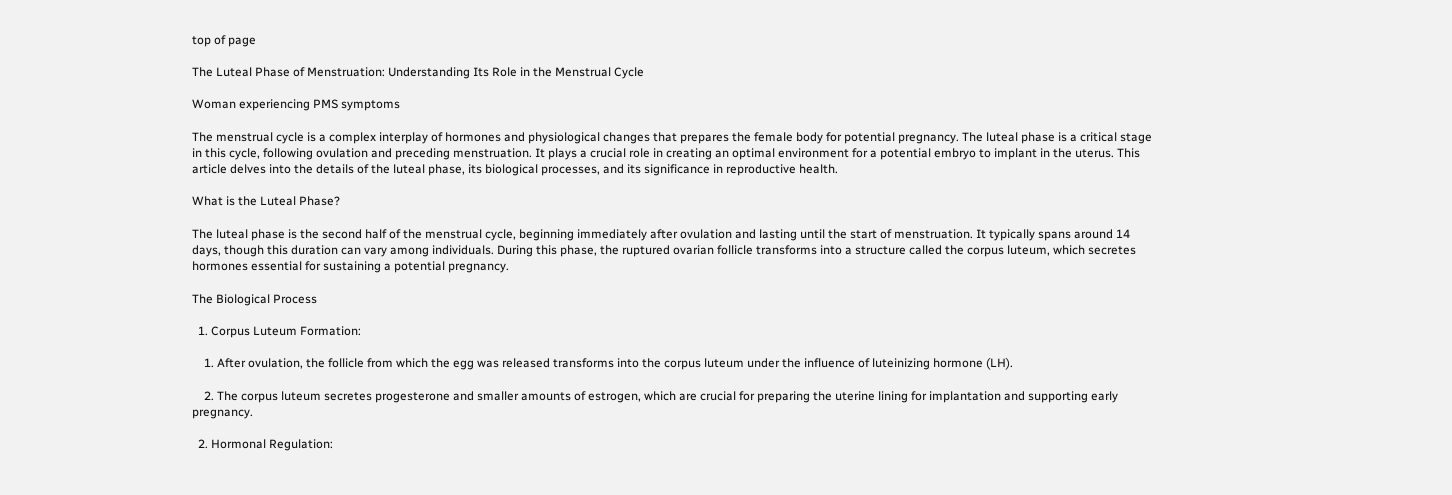top of page

The Luteal Phase of Menstruation: Understanding Its Role in the Menstrual Cycle

Woman experiencing PMS symptoms

The menstrual cycle is a complex interplay of hormones and physiological changes that prepares the female body for potential pregnancy. The luteal phase is a critical stage in this cycle, following ovulation and preceding menstruation. It plays a crucial role in creating an optimal environment for a potential embryo to implant in the uterus. This article delves into the details of the luteal phase, its biological processes, and its significance in reproductive health.

What is the Luteal Phase?

The luteal phase is the second half of the menstrual cycle, beginning immediately after ovulation and lasting until the start of menstruation. It typically spans around 14 days, though this duration can vary among individuals. During this phase, the ruptured ovarian follicle transforms into a structure called the corpus luteum, which secretes hormones essential for sustaining a potential pregnancy.

The Biological Process

  1. Corpus Luteum Formation:

    1. After ovulation, the follicle from which the egg was released transforms into the corpus luteum under the influence of luteinizing hormone (LH).

    2. The corpus luteum secretes progesterone and smaller amounts of estrogen, which are crucial for preparing the uterine lining for implantation and supporting early pregnancy.

  2. Hormonal Regulation: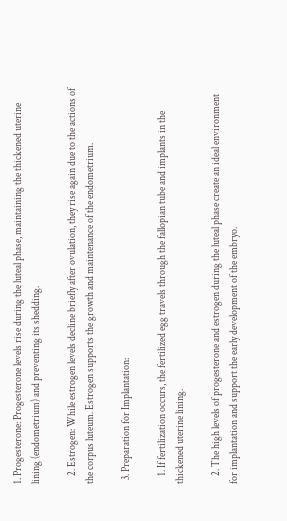1. Progesterone: Progesterone levels rise during the luteal phase, maintaining the thickened uterine lining (endometrium) and preventing its shedding.

    2. Estrogen: While estrogen levels decline briefly after ovulation, they rise again due to the actions of the corpus luteum. Estrogen supports the growth and maintenance of the endometrium.

  3. Preparation for Implantation:

    1. If fertilization occurs, the fertilized egg travels through the fallopian tube and implants in the thickened uterine lining.

    2. The high levels of progesterone and estrogen during the luteal phase create an ideal environment for implantation and support the early development of the embryo.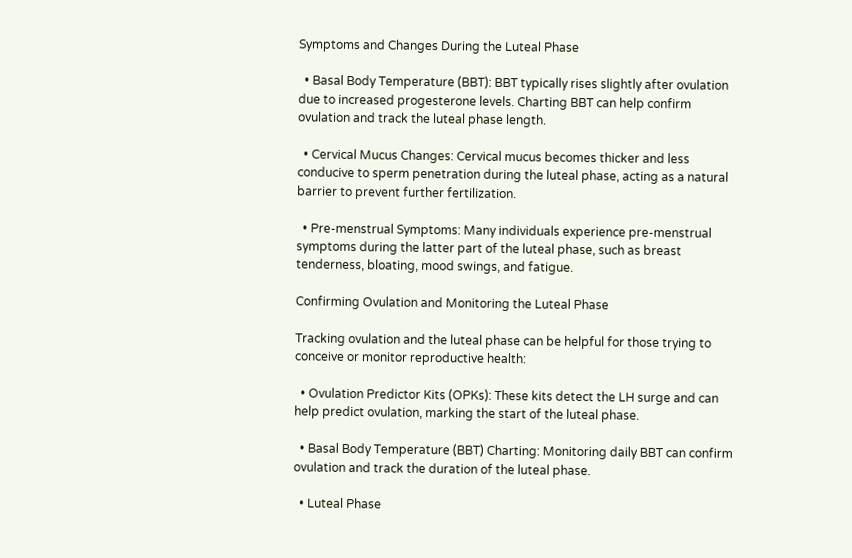Symptoms and Changes During the Luteal Phase

  • Basal Body Temperature (BBT): BBT typically rises slightly after ovulation due to increased progesterone levels. Charting BBT can help confirm ovulation and track the luteal phase length.

  • Cervical Mucus Changes: Cervical mucus becomes thicker and less conducive to sperm penetration during the luteal phase, acting as a natural barrier to prevent further fertilization.

  • Pre-menstrual Symptoms: Many individuals experience pre-menstrual symptoms during the latter part of the luteal phase, such as breast tenderness, bloating, mood swings, and fatigue.

Confirming Ovulation and Monitoring the Luteal Phase

Tracking ovulation and the luteal phase can be helpful for those trying to conceive or monitor reproductive health:

  • Ovulation Predictor Kits (OPKs): These kits detect the LH surge and can help predict ovulation, marking the start of the luteal phase.

  • Basal Body Temperature (BBT) Charting: Monitoring daily BBT can confirm ovulation and track the duration of the luteal phase.

  • Luteal Phase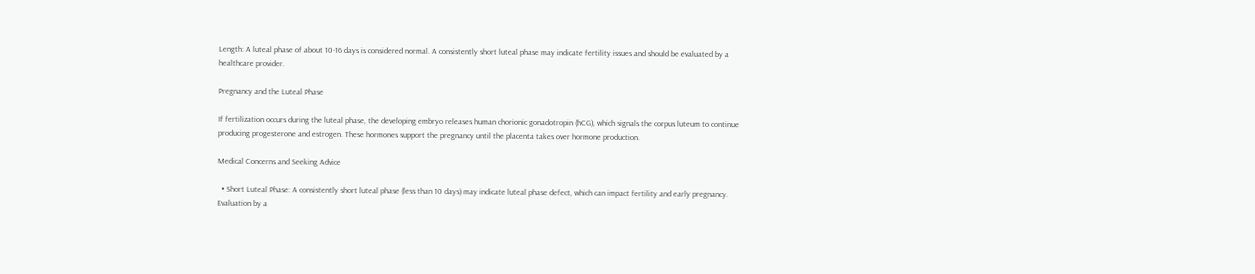Length: A luteal phase of about 10-16 days is considered normal. A consistently short luteal phase may indicate fertility issues and should be evaluated by a healthcare provider.

Pregnancy and the Luteal Phase

If fertilization occurs during the luteal phase, the developing embryo releases human chorionic gonadotropin (hCG), which signals the corpus luteum to continue producing progesterone and estrogen. These hormones support the pregnancy until the placenta takes over hormone production.

Medical Concerns and Seeking Advice

  • Short Luteal Phase: A consistently short luteal phase (less than 10 days) may indicate luteal phase defect, which can impact fertility and early pregnancy. Evaluation by a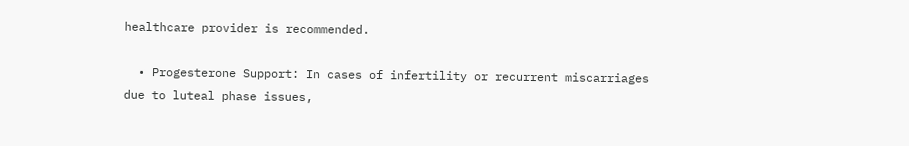healthcare provider is recommended.

  • Progesterone Support: In cases of infertility or recurrent miscarriages due to luteal phase issues,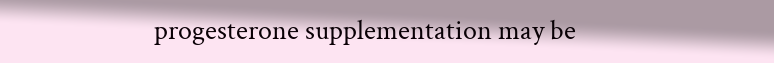progesterone supplementation may be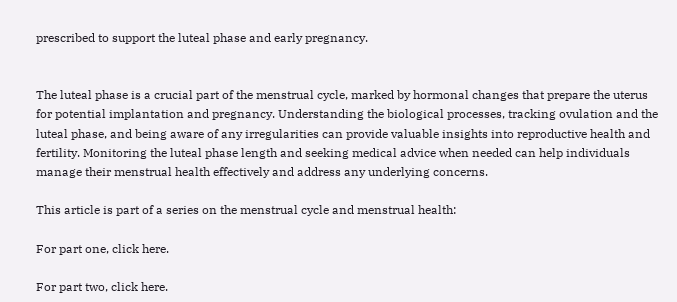prescribed to support the luteal phase and early pregnancy.


The luteal phase is a crucial part of the menstrual cycle, marked by hormonal changes that prepare the uterus for potential implantation and pregnancy. Understanding the biological processes, tracking ovulation and the luteal phase, and being aware of any irregularities can provide valuable insights into reproductive health and fertility. Monitoring the luteal phase length and seeking medical advice when needed can help individuals manage their menstrual health effectively and address any underlying concerns.

This article is part of a series on the menstrual cycle and menstrual health:

For part one, click here.

For part two, click here.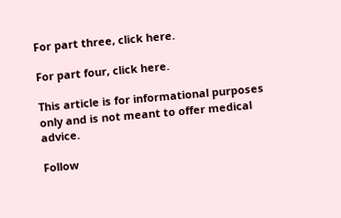For part three, click here.

For part four, click here.

This article is for informational purposes only and is not meant to offer medical advice.

Follow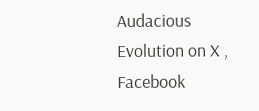Audacious Evolution on X , Facebook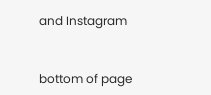and Instagram


bottom of page